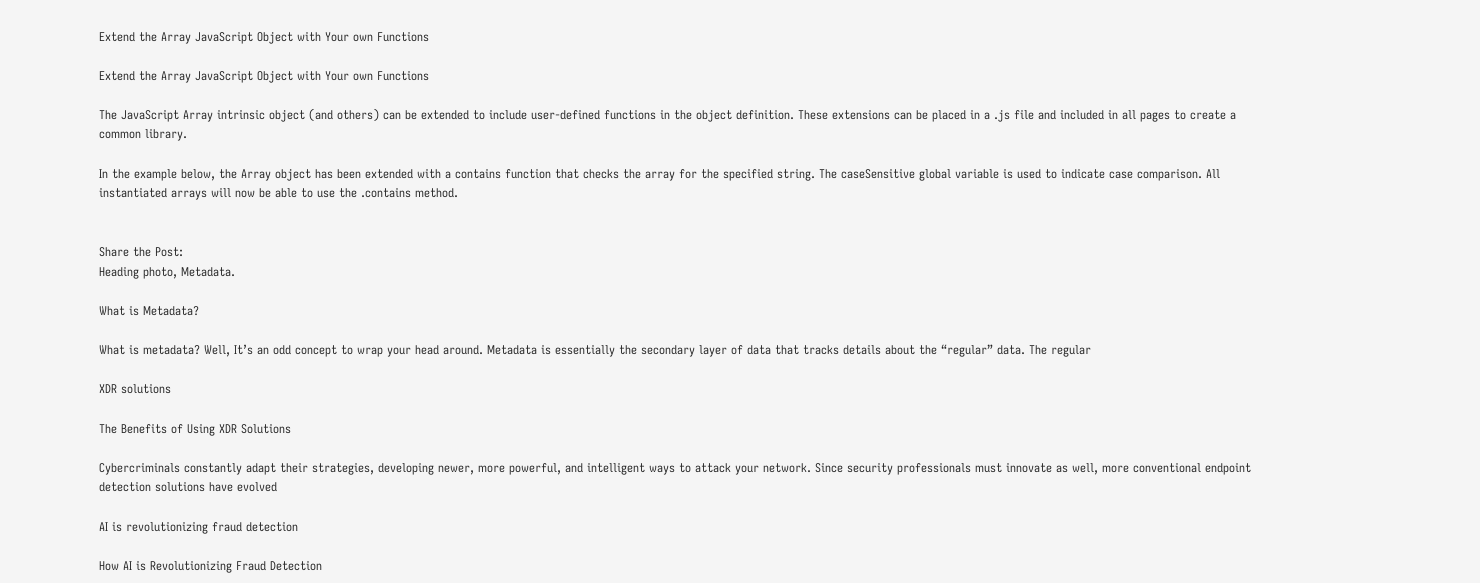Extend the Array JavaScript Object with Your own Functions

Extend the Array JavaScript Object with Your own Functions

The JavaScript Array intrinsic object (and others) can be extended to include user-defined functions in the object definition. These extensions can be placed in a .js file and included in all pages to create a common library.

In the example below, the Array object has been extended with a contains function that checks the array for the specified string. The caseSensitive global variable is used to indicate case comparison. All instantiated arrays will now be able to use the .contains method.


Share the Post:
Heading photo, Metadata.

What is Metadata?

What is metadata? Well, It’s an odd concept to wrap your head around. Metadata is essentially the secondary layer of data that tracks details about the “regular” data. The regular

XDR solutions

The Benefits of Using XDR Solutions

Cybercriminals constantly adapt their strategies, developing newer, more powerful, and intelligent ways to attack your network. Since security professionals must innovate as well, more conventional endpoint detection solutions have evolved

AI is revolutionizing fraud detection

How AI is Revolutionizing Fraud Detection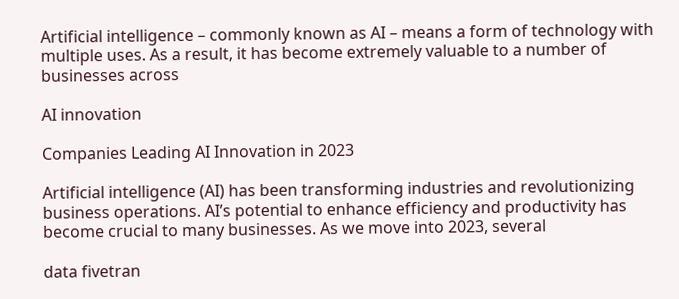Artificial intelligence – commonly known as AI – means a form of technology with multiple uses. As a result, it has become extremely valuable to a number of businesses across

AI innovation

Companies Leading AI Innovation in 2023

Artificial intelligence (AI) has been transforming industries and revolutionizing business operations. AI’s potential to enhance efficiency and productivity has become crucial to many businesses. As we move into 2023, several

data fivetran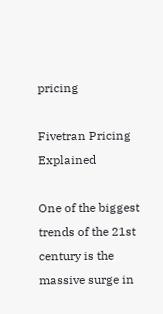pricing

Fivetran Pricing Explained

One of the biggest trends of the 21st century is the massive surge in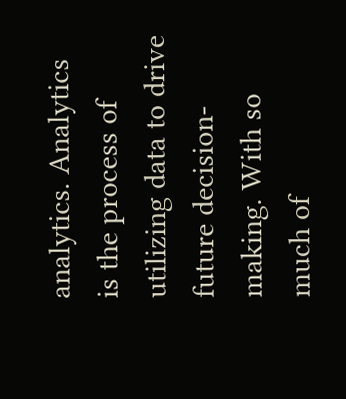analytics. Analytics is the process of utilizing data to drive future decision-making. With so much of